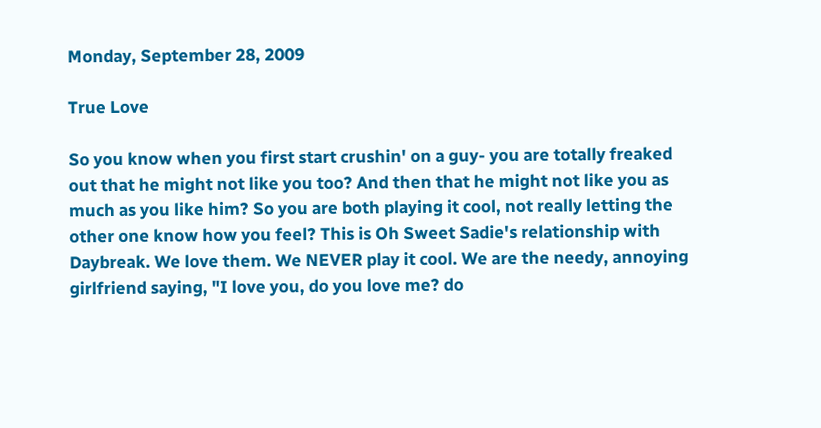Monday, September 28, 2009

True Love

So you know when you first start crushin' on a guy- you are totally freaked out that he might not like you too? And then that he might not like you as much as you like him? So you are both playing it cool, not really letting the other one know how you feel? This is Oh Sweet Sadie's relationship with Daybreak. We love them. We NEVER play it cool. We are the needy, annoying girlfriend saying, "I love you, do you love me? do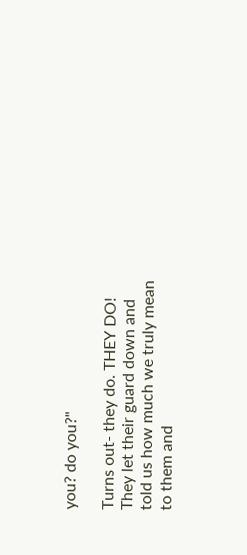you? do you?"

Turns out- they do. THEY DO! They let their guard down and told us how much we truly mean to them and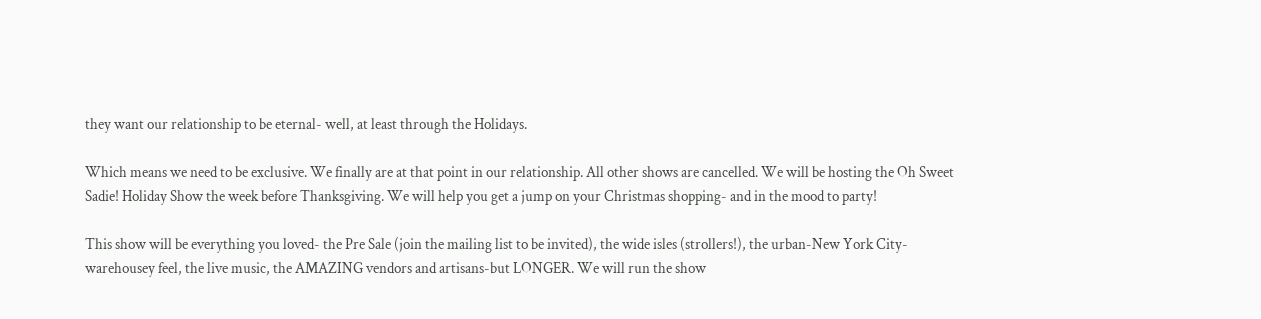they want our relationship to be eternal- well, at least through the Holidays.

Which means we need to be exclusive. We finally are at that point in our relationship. All other shows are cancelled. We will be hosting the Oh Sweet Sadie! Holiday Show the week before Thanksgiving. We will help you get a jump on your Christmas shopping- and in the mood to party!

This show will be everything you loved- the Pre Sale (join the mailing list to be invited), the wide isles (strollers!), the urban-New York City-warehousey feel, the live music, the AMAZING vendors and artisans-but LONGER. We will run the show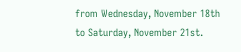from Wednesday, November 18th to Saturday, November 21st.